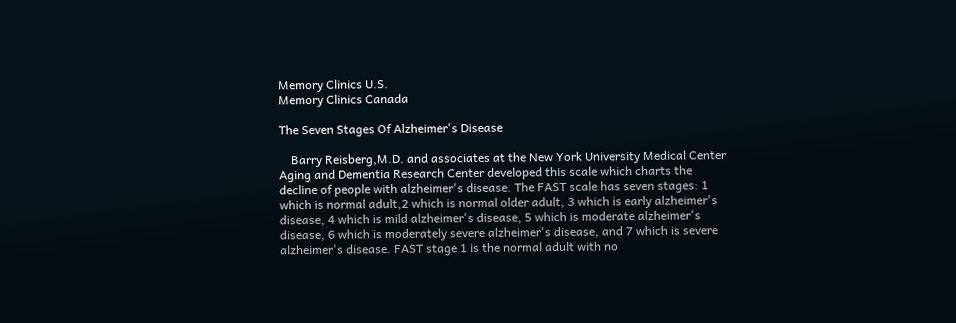Memory Clinics U.S.
Memory Clinics Canada

The Seven Stages Of Alzheimer's Disease

    Barry Reisberg,M.D. and associates at the New York University Medical Center Aging and Dementia Research Center developed this scale which charts the decline of people with alzheimer's disease. The FAST scale has seven stages: 1 which is normal adult,2 which is normal older adult, 3 which is early alzheimer's disease, 4 which is mild alzheimer's disease, 5 which is moderate alzheimer's disease, 6 which is moderately severe alzheimer's disease, and 7 which is severe alzheimer's disease. FAST stage 1 is the normal adult with no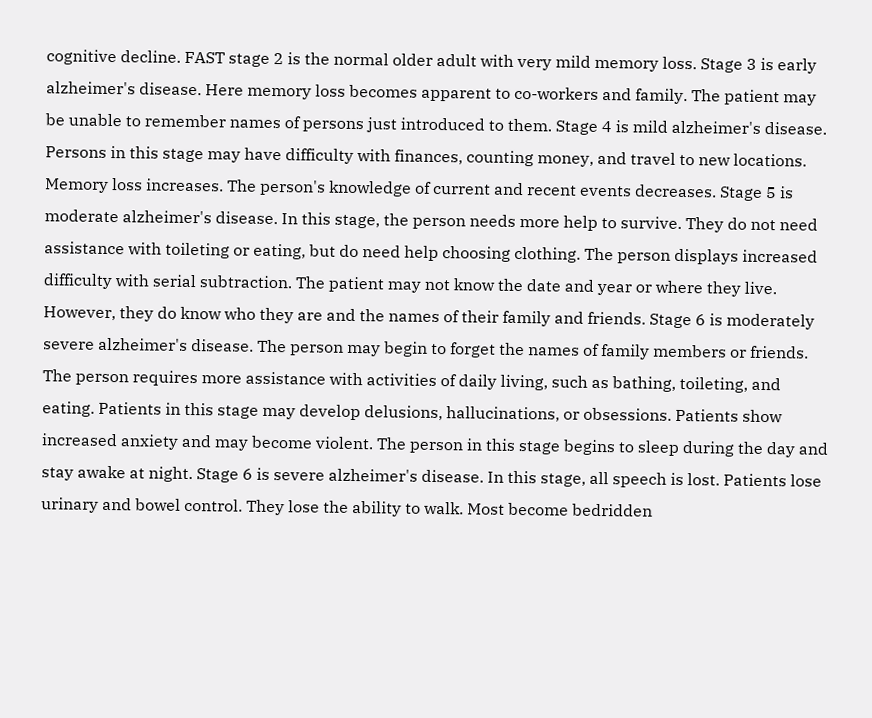cognitive decline. FAST stage 2 is the normal older adult with very mild memory loss. Stage 3 is early alzheimer's disease. Here memory loss becomes apparent to co-workers and family. The patient may be unable to remember names of persons just introduced to them. Stage 4 is mild alzheimer's disease. Persons in this stage may have difficulty with finances, counting money, and travel to new locations. Memory loss increases. The person's knowledge of current and recent events decreases. Stage 5 is moderate alzheimer's disease. In this stage, the person needs more help to survive. They do not need assistance with toileting or eating, but do need help choosing clothing. The person displays increased difficulty with serial subtraction. The patient may not know the date and year or where they live. However, they do know who they are and the names of their family and friends. Stage 6 is moderately severe alzheimer's disease. The person may begin to forget the names of family members or friends. The person requires more assistance with activities of daily living, such as bathing, toileting, and eating. Patients in this stage may develop delusions, hallucinations, or obsessions. Patients show increased anxiety and may become violent. The person in this stage begins to sleep during the day and stay awake at night. Stage 6 is severe alzheimer's disease. In this stage, all speech is lost. Patients lose urinary and bowel control. They lose the ability to walk. Most become bedridden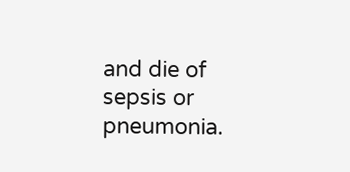and die of sepsis or pneumonia.